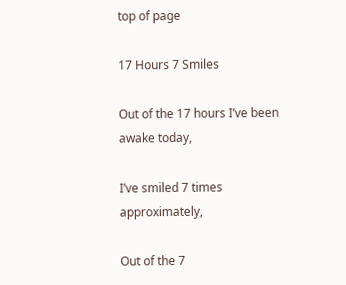top of page

17 Hours 7 Smiles

Out of the 17 hours I’ve been awake today,

I’ve smiled 7 times approximately,

Out of the 7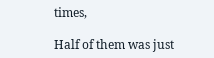times,

Half of them was just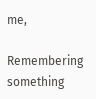me,

Remembering something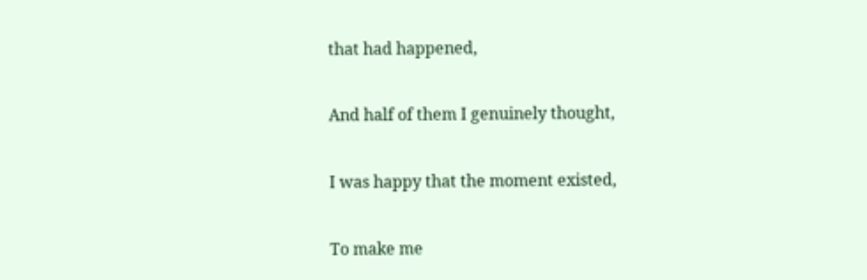that had happened,

And half of them I genuinely thought,

I was happy that the moment existed,

To make me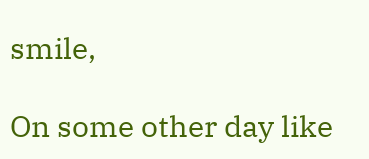smile,

On some other day like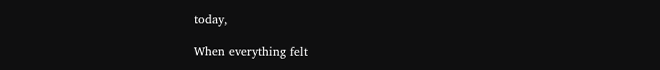today,

When everything felt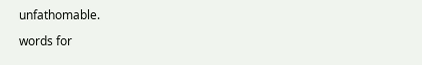unfathomable.

words for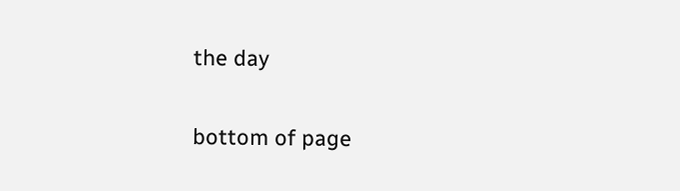the day

bottom of page